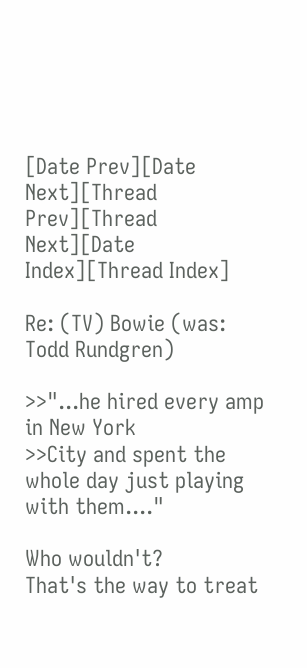[Date Prev][Date Next][Thread Prev][Thread Next][Date Index][Thread Index]

Re: (TV) Bowie (was: Todd Rundgren)

>>"...he hired every amp in New York
>>City and spent the whole day just playing with them...."

Who wouldn't?
That's the way to treat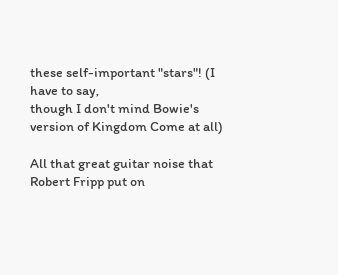these self-important "stars"! (I have to say,
though I don't mind Bowie's version of Kingdom Come at all)

All that great guitar noise that Robert Fripp put on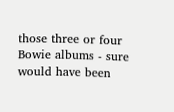those three or four
Bowie albums - sure would have been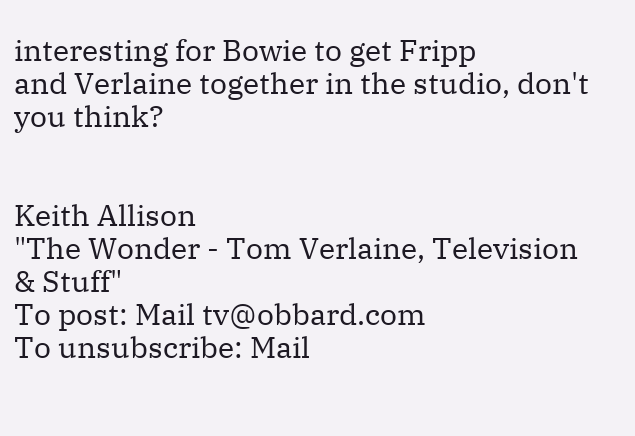interesting for Bowie to get Fripp
and Verlaine together in the studio, don't you think?


Keith Allison
"The Wonder - Tom Verlaine, Television & Stuff"
To post: Mail tv@obbard.com
To unsubscribe: Mail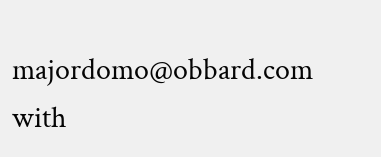majordomo@obbard.com with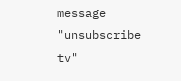message "unsubscribe tv"